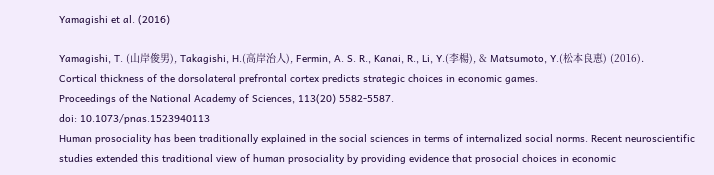Yamagishi et al. (2016)

Yamagishi, T. (山岸俊男), Takagishi, H.(高岸治人), Fermin, A. S. R., Kanai, R., Li, Y.(李楊), & Matsumoto, Y.(松本良恵) (2016).
Cortical thickness of the dorsolateral prefrontal cortex predicts strategic choices in economic games.
Proceedings of the National Academy of Sciences, 113(20) 5582-5587.
doi: 10.1073/pnas.1523940113
Human prosociality has been traditionally explained in the social sciences in terms of internalized social norms. Recent neuroscientific studies extended this traditional view of human prosociality by providing evidence that prosocial choices in economic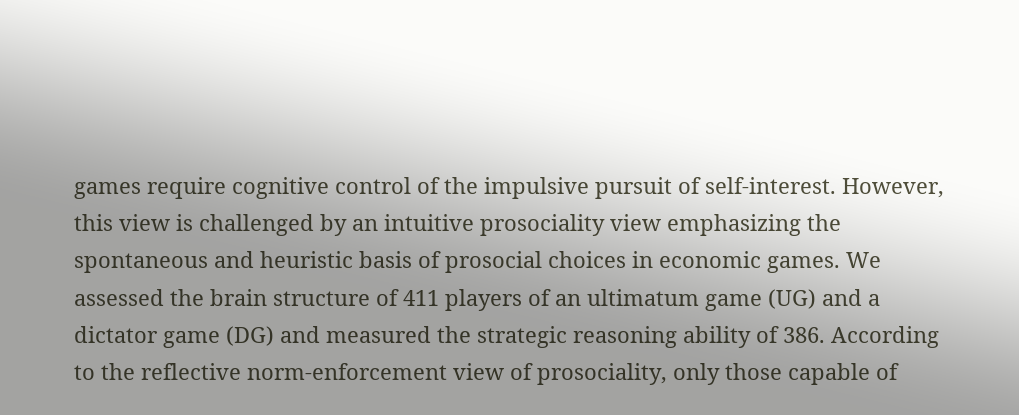games require cognitive control of the impulsive pursuit of self-interest. However, this view is challenged by an intuitive prosociality view emphasizing the spontaneous and heuristic basis of prosocial choices in economic games. We assessed the brain structure of 411 players of an ultimatum game (UG) and a dictator game (DG) and measured the strategic reasoning ability of 386. According to the reflective norm-enforcement view of prosociality, only those capable of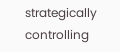strategically controlling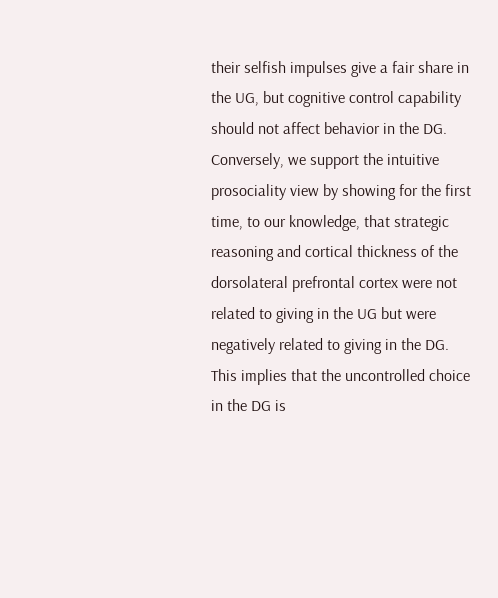their selfish impulses give a fair share in the UG, but cognitive control capability should not affect behavior in the DG. Conversely, we support the intuitive prosociality view by showing for the first time, to our knowledge, that strategic reasoning and cortical thickness of the dorsolateral prefrontal cortex were not related to giving in the UG but were negatively related to giving in the DG. This implies that the uncontrolled choice in the DG is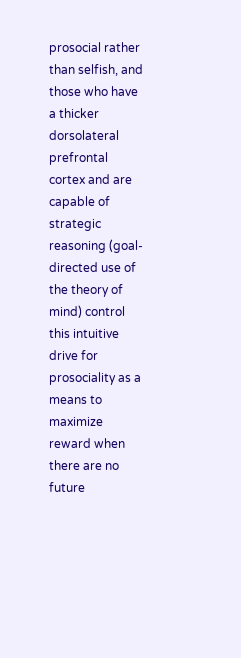prosocial rather than selfish, and those who have a thicker dorsolateral prefrontal cortex and are capable of strategic reasoning (goal-directed use of the theory of mind) control this intuitive drive for prosociality as a means to maximize reward when there are no future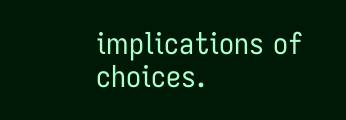implications of choices.